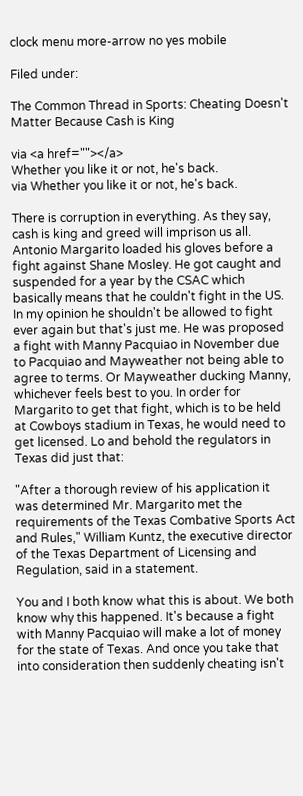clock menu more-arrow no yes mobile

Filed under:

The Common Thread in Sports: Cheating Doesn't Matter Because Cash is King

via <a href=""></a>
Whether you like it or not, he's back.
via Whether you like it or not, he's back.

There is corruption in everything. As they say, cash is king and greed will imprison us all. Antonio Margarito loaded his gloves before a fight against Shane Mosley. He got caught and suspended for a year by the CSAC which basically means that he couldn't fight in the US. In my opinion he shouldn't be allowed to fight ever again but that's just me. He was proposed a fight with Manny Pacquiao in November due to Pacquiao and Mayweather not being able to agree to terms. Or Mayweather ducking Manny, whichever feels best to you. In order for Margarito to get that fight, which is to be held at Cowboys stadium in Texas, he would need to get licensed. Lo and behold the regulators in Texas did just that:

"After a thorough review of his application it was determined Mr. Margarito met the requirements of the Texas Combative Sports Act and Rules," William Kuntz, the executive director of the Texas Department of Licensing and Regulation, said in a statement.

You and I both know what this is about. We both know why this happened. It's because a fight with Manny Pacquiao will make a lot of money for the state of Texas. And once you take that into consideration then suddenly cheating isn't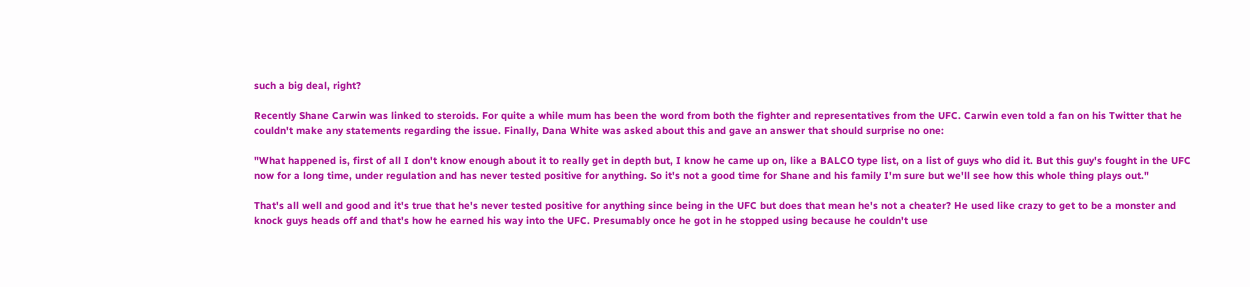such a big deal, right?

Recently Shane Carwin was linked to steroids. For quite a while mum has been the word from both the fighter and representatives from the UFC. Carwin even told a fan on his Twitter that he couldn't make any statements regarding the issue. Finally, Dana White was asked about this and gave an answer that should surprise no one:

"What happened is, first of all I don't know enough about it to really get in depth but, I know he came up on, like a BALCO type list, on a list of guys who did it. But this guy's fought in the UFC now for a long time, under regulation and has never tested positive for anything. So it's not a good time for Shane and his family I'm sure but we'll see how this whole thing plays out."

That's all well and good and it's true that he's never tested positive for anything since being in the UFC but does that mean he's not a cheater? He used like crazy to get to be a monster and knock guys heads off and that's how he earned his way into the UFC. Presumably once he got in he stopped using because he couldn't use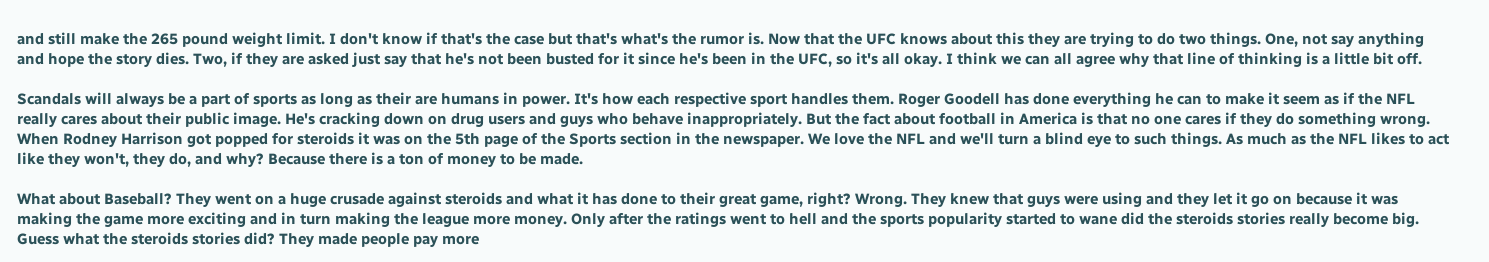and still make the 265 pound weight limit. I don't know if that's the case but that's what's the rumor is. Now that the UFC knows about this they are trying to do two things. One, not say anything and hope the story dies. Two, if they are asked just say that he's not been busted for it since he's been in the UFC, so it's all okay. I think we can all agree why that line of thinking is a little bit off.

Scandals will always be a part of sports as long as their are humans in power. It's how each respective sport handles them. Roger Goodell has done everything he can to make it seem as if the NFL really cares about their public image. He's cracking down on drug users and guys who behave inappropriately. But the fact about football in America is that no one cares if they do something wrong. When Rodney Harrison got popped for steroids it was on the 5th page of the Sports section in the newspaper. We love the NFL and we'll turn a blind eye to such things. As much as the NFL likes to act like they won't, they do, and why? Because there is a ton of money to be made.

What about Baseball? They went on a huge crusade against steroids and what it has done to their great game, right? Wrong. They knew that guys were using and they let it go on because it was making the game more exciting and in turn making the league more money. Only after the ratings went to hell and the sports popularity started to wane did the steroids stories really become big. Guess what the steroids stories did? They made people pay more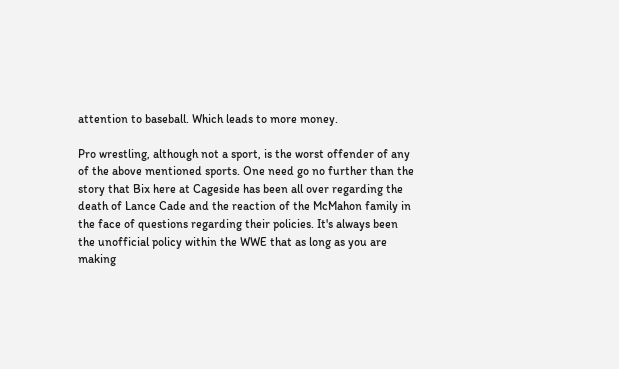attention to baseball. Which leads to more money.

Pro wrestling, although not a sport, is the worst offender of any of the above mentioned sports. One need go no further than the story that Bix here at Cageside has been all over regarding the death of Lance Cade and the reaction of the McMahon family in the face of questions regarding their policies. It's always been the unofficial policy within the WWE that as long as you are making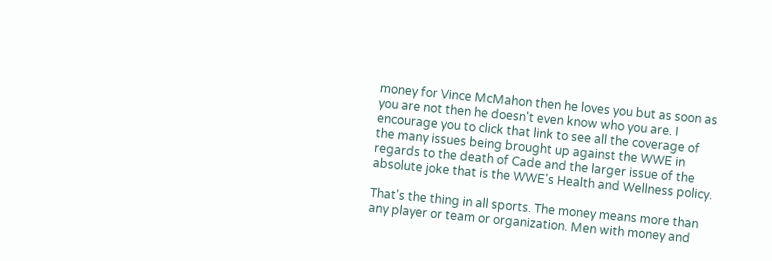money for Vince McMahon then he loves you but as soon as you are not then he doesn't even know who you are. I encourage you to click that link to see all the coverage of the many issues being brought up against the WWE in regards to the death of Cade and the larger issue of the absolute joke that is the WWE's Health and Wellness policy.

That's the thing in all sports. The money means more than any player or team or organization. Men with money and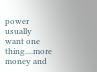power usually want one thing....more money and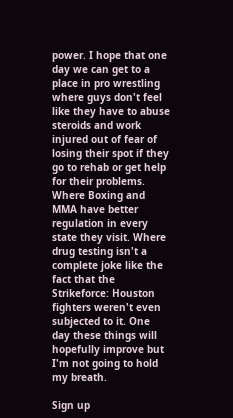power. I hope that one day we can get to a place in pro wrestling where guys don't feel like they have to abuse steroids and work injured out of fear of losing their spot if they go to rehab or get help for their problems. Where Boxing and MMA have better regulation in every state they visit. Where drug testing isn't a complete joke like the fact that the Strikeforce: Houston fighters weren't even subjected to it. One day these things will hopefully improve but I'm not going to hold my breath.

Sign up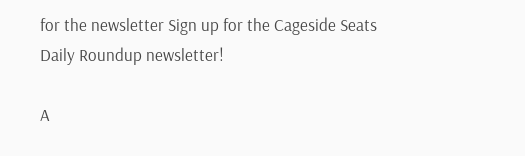for the newsletter Sign up for the Cageside Seats Daily Roundup newsletter!

A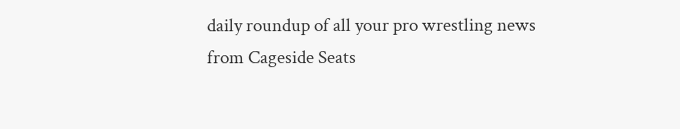daily roundup of all your pro wrestling news from Cageside Seats